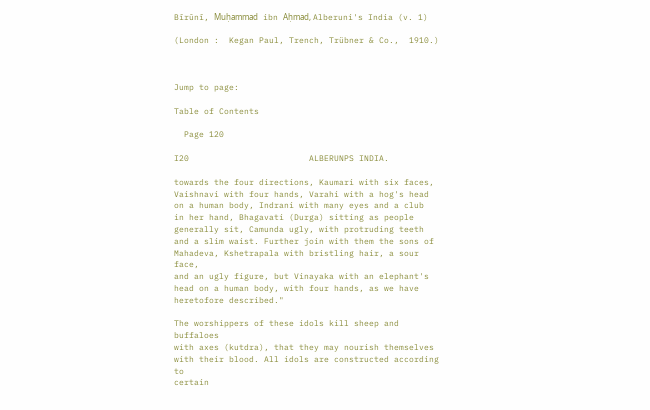Bīrūnī, Muḥammad ibn Aḥmad, Alberuni's India (v. 1)

(London :  Kegan Paul, Trench, Trübner & Co.,  1910.)



Jump to page:

Table of Contents

  Page 120

I20                        ALBERUNPS INDIA.

towards the four directions, Kaumari with six faces,
Vaishnavi with four hands, Varahi with a hog's head
on a human body, Indrani with many eyes and a club
in her hand, Bhagavati (Durga) sitting as people
generally sit, Camunda ugly, with protruding teeth
and a slim waist. Further join with them the sons of
Mahadeva, Kshetrapala with bristling hair, a sour face,
and an ugly figure, but Vinayaka with an elephant's
head on a human body, with four hands, as we have
heretofore described."

The worshippers of these idols kill sheep and buffaloes
with axes (kutdra), that they may nourish themselves
with their blood. All idols are constructed according to
certain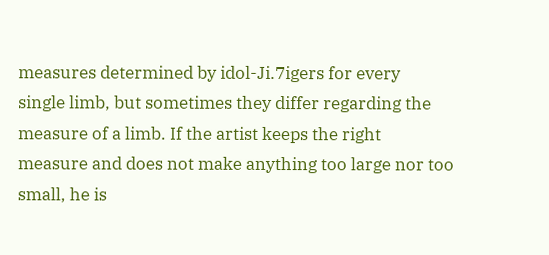measures determined by idol-Ji.7igers for every
single limb, but sometimes they differ regarding the
measure of a limb. If the artist keeps the right
measure and does not make anything too large nor too
small, he is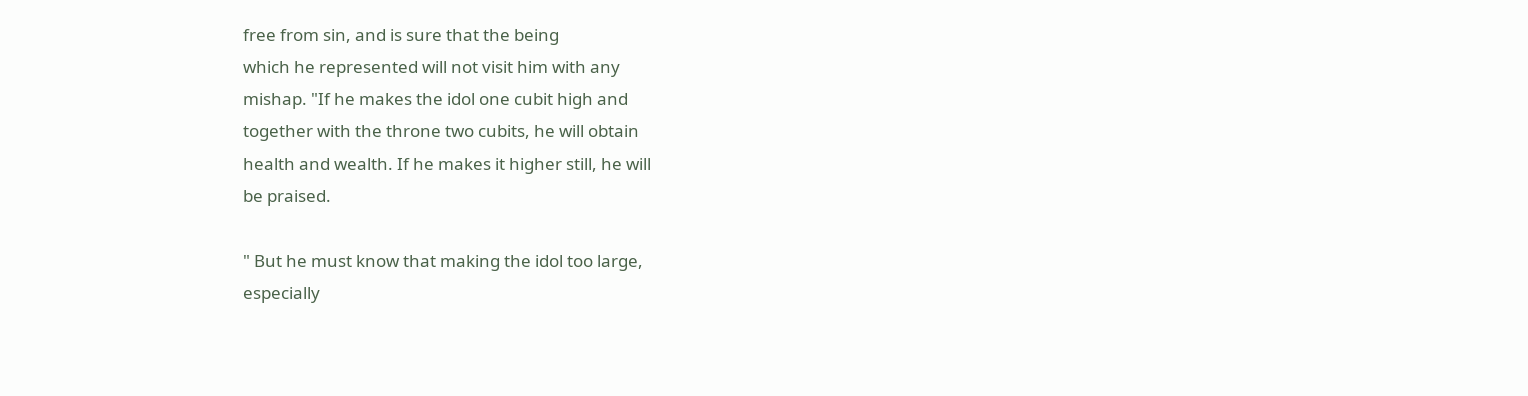free from sin, and is sure that the being
which he represented will not visit him with any
mishap. "If he makes the idol one cubit high and
together with the throne two cubits, he will obtain
health and wealth. If he makes it higher still, he will
be praised.

" But he must know that making the idol too large,
especially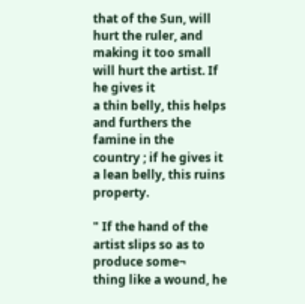that of the Sun, will hurt the ruler, and
making it too small will hurt the artist. If he gives it
a thin belly, this helps and furthers the famine in the
country ; if he gives it a lean belly, this ruins property.

" If the hand of the artist slips so as to produce some¬
thing like a wound, he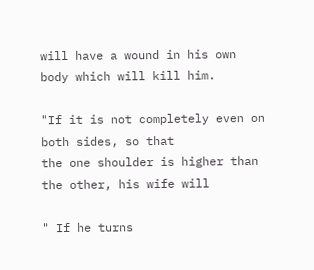will have a wound in his own
body which will kill him.

"If it is not completely even on both sides, so that
the one shoulder is higher than the other, his wife will

" If he turns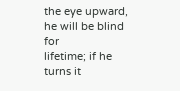the eye upward, he will be blind for
lifetime; if he turns it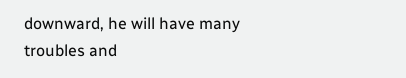downward, he will have many
troubles and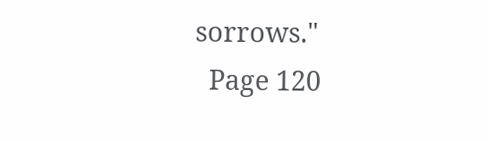sorrows."
  Page 120